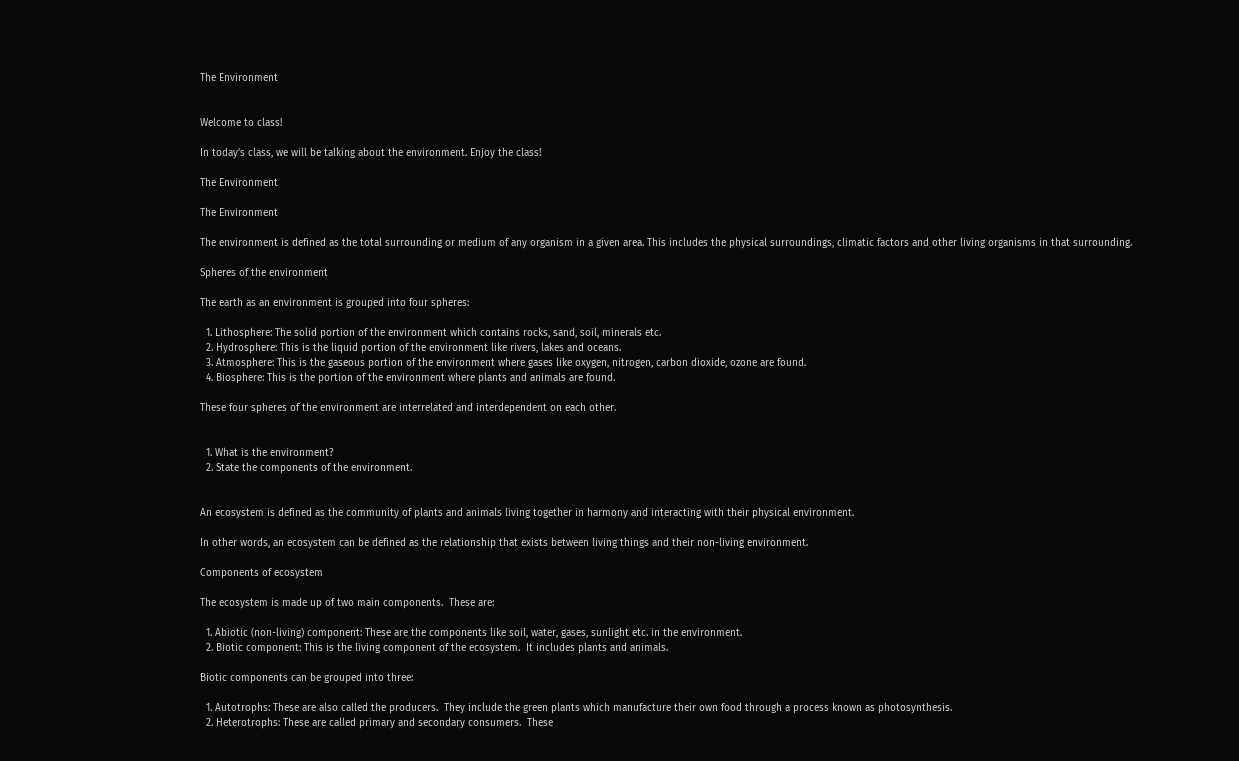The Environment


Welcome to class!

In today’s class, we will be talking about the environment. Enjoy the class!

The Environment

The Environment

The environment is defined as the total surrounding or medium of any organism in a given area. This includes the physical surroundings, climatic factors and other living organisms in that surrounding.

Spheres of the environment

The earth as an environment is grouped into four spheres:

  1. Lithosphere: The solid portion of the environment which contains rocks, sand, soil, minerals etc.
  2. Hydrosphere: This is the liquid portion of the environment like rivers, lakes and oceans.
  3. Atmosphere: This is the gaseous portion of the environment where gases like oxygen, nitrogen, carbon dioxide, ozone are found.
  4. Biosphere: This is the portion of the environment where plants and animals are found.

These four spheres of the environment are interrelated and interdependent on each other.


  1. What is the environment?
  2. State the components of the environment.


An ecosystem is defined as the community of plants and animals living together in harmony and interacting with their physical environment.

In other words, an ecosystem can be defined as the relationship that exists between living things and their non-living environment.

Components of ecosystem

The ecosystem is made up of two main components.  These are:

  1. Abiotic (non-living) component: These are the components like soil, water, gases, sunlight etc. in the environment.
  2. Biotic component: This is the living component of the ecosystem.  It includes plants and animals.

Biotic components can be grouped into three:

  1. Autotrophs: These are also called the producers.  They include the green plants which manufacture their own food through a process known as photosynthesis.
  2. Heterotrophs: These are called primary and secondary consumers.  These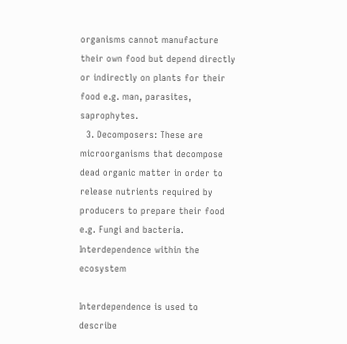organisms cannot manufacture their own food but depend directly or indirectly on plants for their food e.g. man, parasites, saprophytes.
  3. Decomposers: These are microorganisms that decompose dead organic matter in order to release nutrients required by producers to prepare their food e.g. Fungi and bacteria.
Interdependence within the ecosystem

Interdependence is used to describe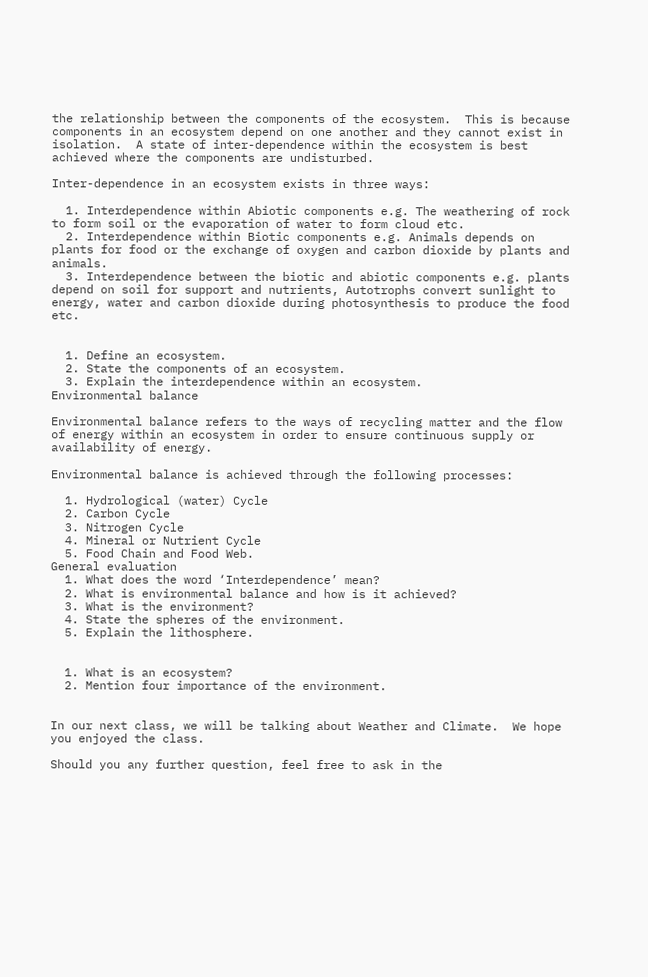the relationship between the components of the ecosystem.  This is because components in an ecosystem depend on one another and they cannot exist in isolation.  A state of inter-dependence within the ecosystem is best achieved where the components are undisturbed.

Inter-dependence in an ecosystem exists in three ways:

  1. Interdependence within Abiotic components e.g. The weathering of rock to form soil or the evaporation of water to form cloud etc.
  2. Interdependence within Biotic components e.g. Animals depends on plants for food or the exchange of oxygen and carbon dioxide by plants and animals.
  3. Interdependence between the biotic and abiotic components e.g. plants depend on soil for support and nutrients, Autotrophs convert sunlight to energy, water and carbon dioxide during photosynthesis to produce the food etc.


  1. Define an ecosystem.
  2. State the components of an ecosystem.
  3. Explain the interdependence within an ecosystem.
Environmental balance

Environmental balance refers to the ways of recycling matter and the flow of energy within an ecosystem in order to ensure continuous supply or availability of energy.

Environmental balance is achieved through the following processes:

  1. Hydrological (water) Cycle
  2. Carbon Cycle
  3. Nitrogen Cycle
  4. Mineral or Nutrient Cycle
  5. Food Chain and Food Web.
General evaluation
  1. What does the word ‘Interdependence’ mean?
  2. What is environmental balance and how is it achieved?
  3. What is the environment?
  4. State the spheres of the environment.
  5. Explain the lithosphere.


  1. What is an ecosystem?
  2. Mention four importance of the environment.


In our next class, we will be talking about Weather and Climate.  We hope you enjoyed the class.

Should you any further question, feel free to ask in the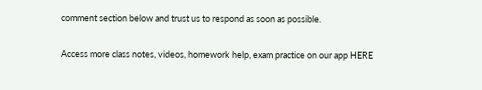comment section below and trust us to respond as soon as possible.

Access more class notes, videos, homework help, exam practice on our app HERE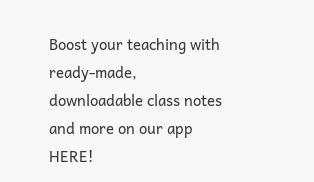Boost your teaching with ready-made, downloadable class notes and more on our app HERE!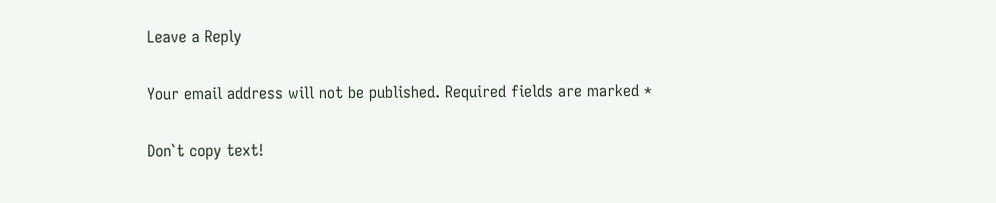Leave a Reply

Your email address will not be published. Required fields are marked *

Don`t copy text!